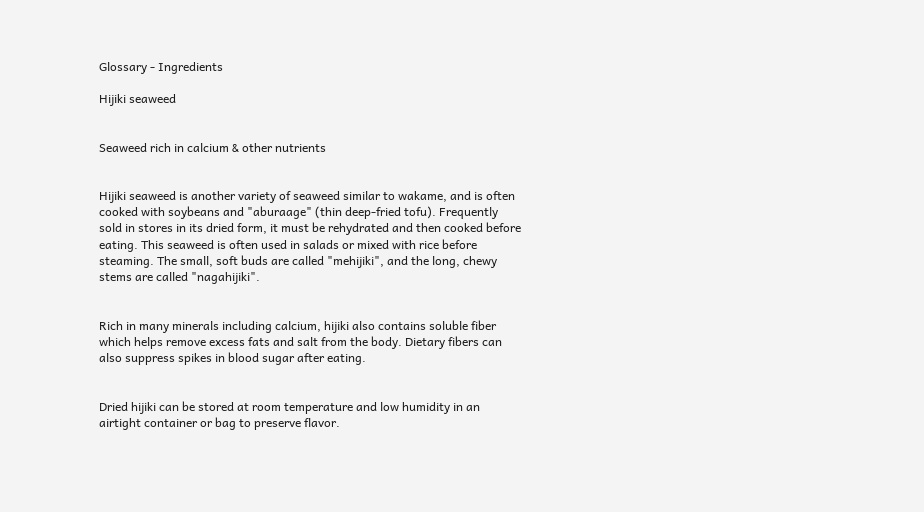Glossary - Ingredients

Hijiki seaweed


Seaweed rich in calcium & other nutrients


Hijiki seaweed is another variety of seaweed similar to wakame, and is often cooked with soybeans and "aburaage" (thin deep-fried tofu). Frequently sold in stores in its dried form, it must be rehydrated and then cooked before eating. This seaweed is often used in salads or mixed with rice before steaming. The small, soft buds are called "mehijiki", and the long, chewy stems are called "nagahijiki".


Rich in many minerals including calcium, hijiki also contains soluble fiber which helps remove excess fats and salt from the body. Dietary fibers can also suppress spikes in blood sugar after eating.


Dried hijiki can be stored at room temperature and low humidity in an airtight container or bag to preserve flavor.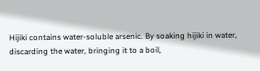Hijiki contains water-soluble arsenic. By soaking hijiki in water, discarding the water, bringing it to a boil,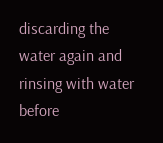discarding the water again and rinsing with water before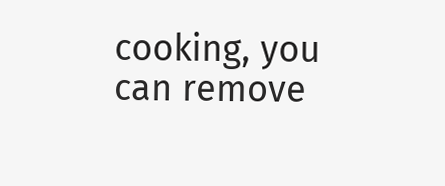cooking, you can remove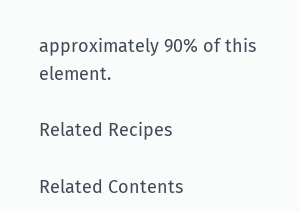approximately 90% of this element.

Related Recipes

Related Contents